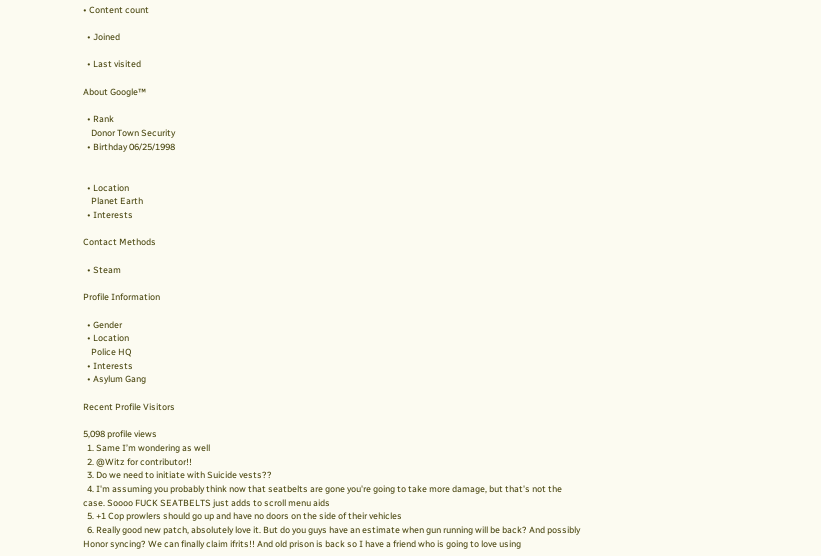• Content count

  • Joined

  • Last visited

About Google™

  • Rank
    Donor Town Security
  • Birthday 06/25/1998


  • Location
    Planet Earth
  • Interests

Contact Methods

  • Steam

Profile Information

  • Gender
  • Location
    Police HQ
  • Interests
  • Asylum Gang

Recent Profile Visitors

5,098 profile views
  1. Same I’m wondering as well
  2. @Witz for contributor!!
  3. Do we need to initiate with Suicide vests??
  4. I'm assuming you probably think now that seatbelts are gone you're going to take more damage, but that's not the case. Soooo FUCK SEATBELTS just adds to scroll menu aids
  5. +1 Cop prowlers should go up and have no doors on the side of their vehicles
  6. Really good new patch, absolutely love it. But do you guys have an estimate when gun running will be back? And possibly Honor syncing? We can finally claim ifrits!! And old prison is back so I have a friend who is going to love using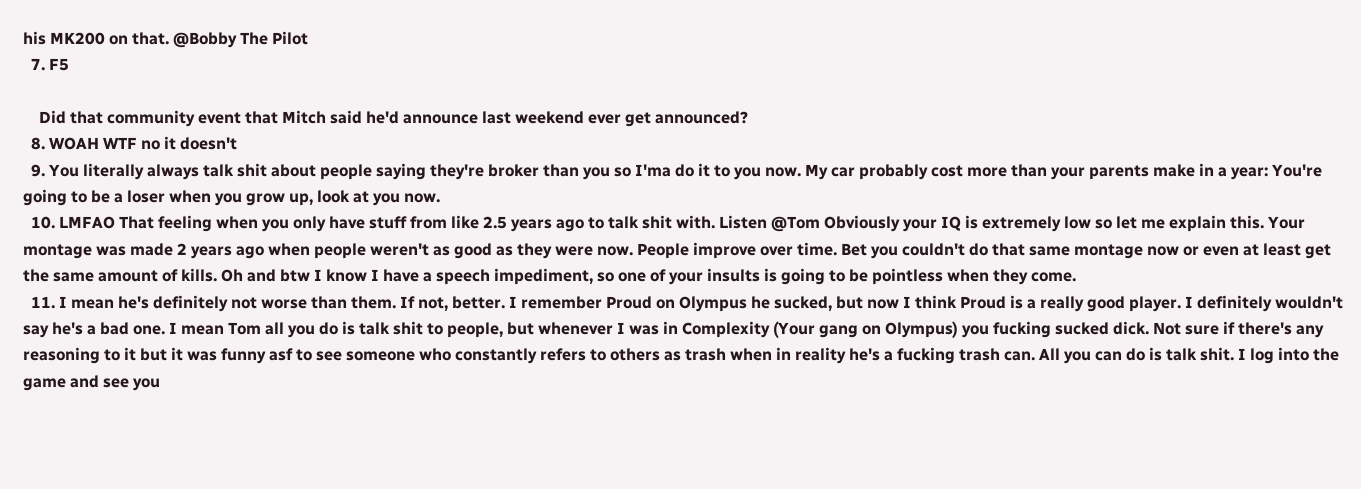his MK200 on that. @Bobby The Pilot
  7. F5

    Did that community event that Mitch said he'd announce last weekend ever get announced?
  8. WOAH WTF no it doesn't
  9. You literally always talk shit about people saying they're broker than you so I'ma do it to you now. My car probably cost more than your parents make in a year: You're going to be a loser when you grow up, look at you now.
  10. LMFAO That feeling when you only have stuff from like 2.5 years ago to talk shit with. Listen @Tom Obviously your IQ is extremely low so let me explain this. Your montage was made 2 years ago when people weren't as good as they were now. People improve over time. Bet you couldn't do that same montage now or even at least get the same amount of kills. Oh and btw I know I have a speech impediment, so one of your insults is going to be pointless when they come.
  11. I mean he's definitely not worse than them. If not, better. I remember Proud on Olympus he sucked, but now I think Proud is a really good player. I definitely wouldn't say he's a bad one. I mean Tom all you do is talk shit to people, but whenever I was in Complexity (Your gang on Olympus) you fucking sucked dick. Not sure if there's any reasoning to it but it was funny asf to see someone who constantly refers to others as trash when in reality he's a fucking trash can. All you can do is talk shit. I log into the game and see you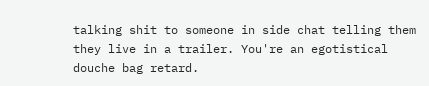talking shit to someone in side chat telling them they live in a trailer. You're an egotistical douche bag retard.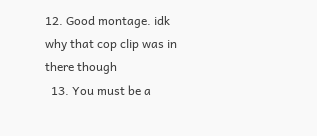12. Good montage. idk why that cop clip was in there though
  13. You must be a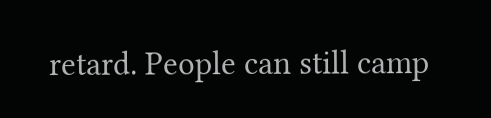retard. People can still camp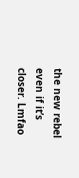the new rebel even if it’s closer. Lmfao